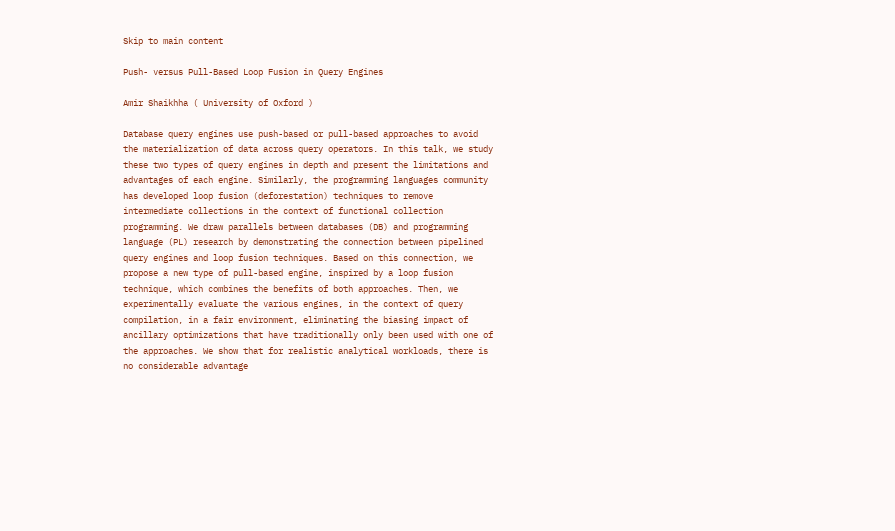Skip to main content

Push- versus Pull-Based Loop Fusion in Query Engines

Amir Shaikhha ( University of Oxford )

Database query engines use push-based or pull-based approaches to avoid the materialization of data across query operators. In this talk, we study these two types of query engines in depth and present the limitations and advantages of each engine. Similarly, the programming languages community has developed loop fusion (deforestation) techniques to remove intermediate collections in the context of functional collection programming. We draw parallels between databases (DB) and programming language (PL) research by demonstrating the connection between pipelined query engines and loop fusion techniques. Based on this connection, we propose a new type of pull-based engine, inspired by a loop fusion technique, which combines the benefits of both approaches. Then, we experimentally evaluate the various engines, in the context of query compilation, in a fair environment, eliminating the biasing impact of ancillary optimizations that have traditionally only been used with one of the approaches. We show that for realistic analytical workloads, there is no considerable advantage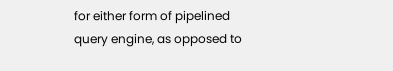for either form of pipelined query engine, as opposed to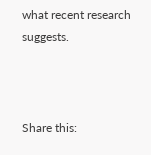what recent research suggests.



Share this: